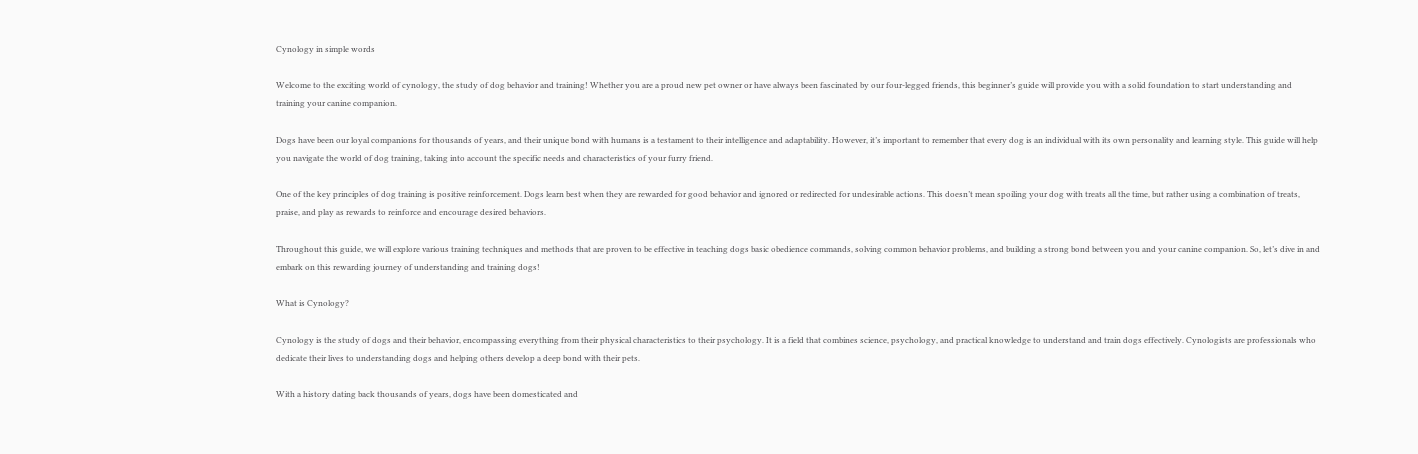Cynology in simple words

Welcome to the exciting world of cynology, the study of dog behavior and training! Whether you are a proud new pet owner or have always been fascinated by our four-legged friends, this beginner’s guide will provide you with a solid foundation to start understanding and training your canine companion.

Dogs have been our loyal companions for thousands of years, and their unique bond with humans is a testament to their intelligence and adaptability. However, it’s important to remember that every dog is an individual with its own personality and learning style. This guide will help you navigate the world of dog training, taking into account the specific needs and characteristics of your furry friend.

One of the key principles of dog training is positive reinforcement. Dogs learn best when they are rewarded for good behavior and ignored or redirected for undesirable actions. This doesn’t mean spoiling your dog with treats all the time, but rather using a combination of treats, praise, and play as rewards to reinforce and encourage desired behaviors.

Throughout this guide, we will explore various training techniques and methods that are proven to be effective in teaching dogs basic obedience commands, solving common behavior problems, and building a strong bond between you and your canine companion. So, let’s dive in and embark on this rewarding journey of understanding and training dogs!

What is Cynology?

Cynology is the study of dogs and their behavior, encompassing everything from their physical characteristics to their psychology. It is a field that combines science, psychology, and practical knowledge to understand and train dogs effectively. Cynologists are professionals who dedicate their lives to understanding dogs and helping others develop a deep bond with their pets.

With a history dating back thousands of years, dogs have been domesticated and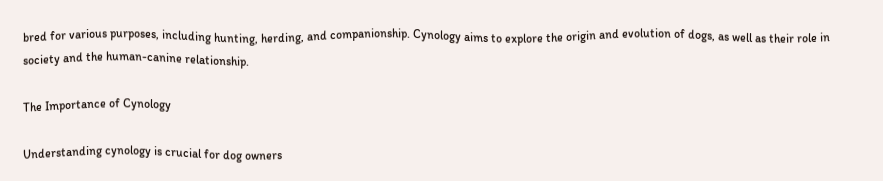bred for various purposes, including hunting, herding, and companionship. Cynology aims to explore the origin and evolution of dogs, as well as their role in society and the human-canine relationship.

The Importance of Cynology

Understanding cynology is crucial for dog owners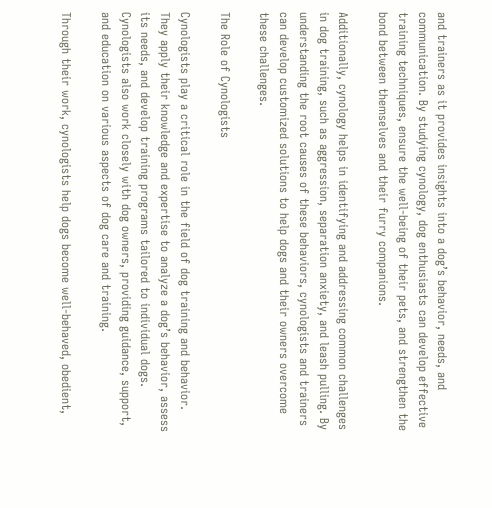and trainers as it provides insights into a dog’s behavior, needs, and communication. By studying cynology, dog enthusiasts can develop effective training techniques, ensure the well-being of their pets, and strengthen the bond between themselves and their furry companions.

Additionally, cynology helps in identifying and addressing common challenges in dog training, such as aggression, separation anxiety, and leash pulling. By understanding the root causes of these behaviors, cynologists and trainers can develop customized solutions to help dogs and their owners overcome these challenges.

The Role of Cynologists

Cynologists play a critical role in the field of dog training and behavior. They apply their knowledge and expertise to analyze a dog’s behavior, assess its needs, and develop training programs tailored to individual dogs. Cynologists also work closely with dog owners, providing guidance, support, and education on various aspects of dog care and training.

Through their work, cynologists help dogs become well-behaved, obedient,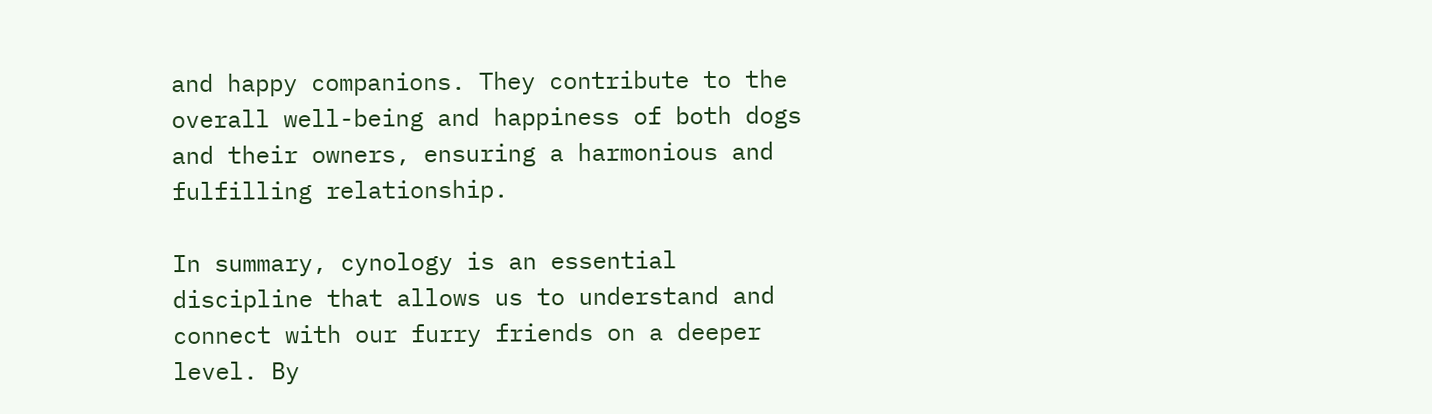and happy companions. They contribute to the overall well-being and happiness of both dogs and their owners, ensuring a harmonious and fulfilling relationship.

In summary, cynology is an essential discipline that allows us to understand and connect with our furry friends on a deeper level. By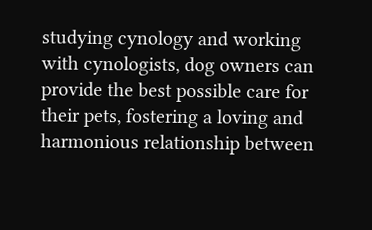studying cynology and working with cynologists, dog owners can provide the best possible care for their pets, fostering a loving and harmonious relationship between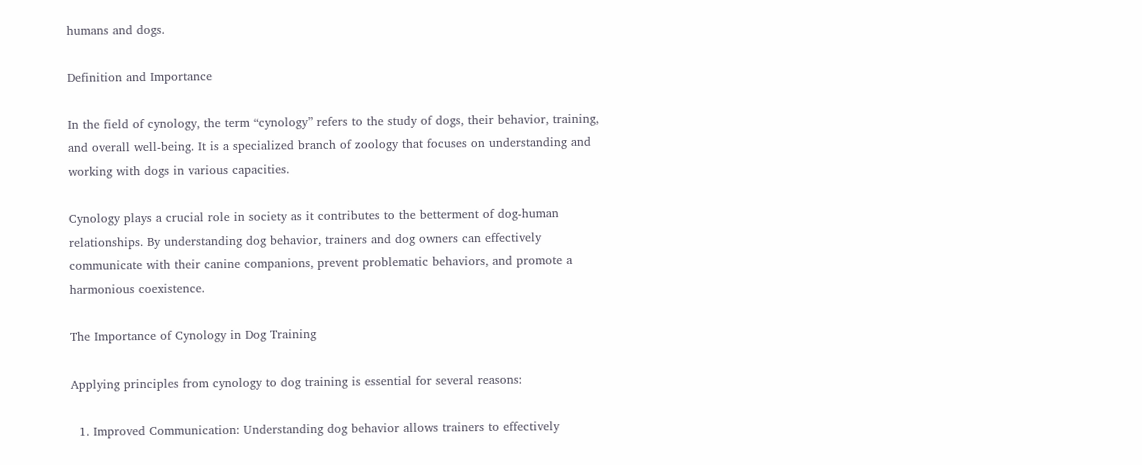humans and dogs.

Definition and Importance

In the field of cynology, the term “cynology” refers to the study of dogs, their behavior, training, and overall well-being. It is a specialized branch of zoology that focuses on understanding and working with dogs in various capacities.

Cynology plays a crucial role in society as it contributes to the betterment of dog-human relationships. By understanding dog behavior, trainers and dog owners can effectively communicate with their canine companions, prevent problematic behaviors, and promote a harmonious coexistence.

The Importance of Cynology in Dog Training

Applying principles from cynology to dog training is essential for several reasons:

  1. Improved Communication: Understanding dog behavior allows trainers to effectively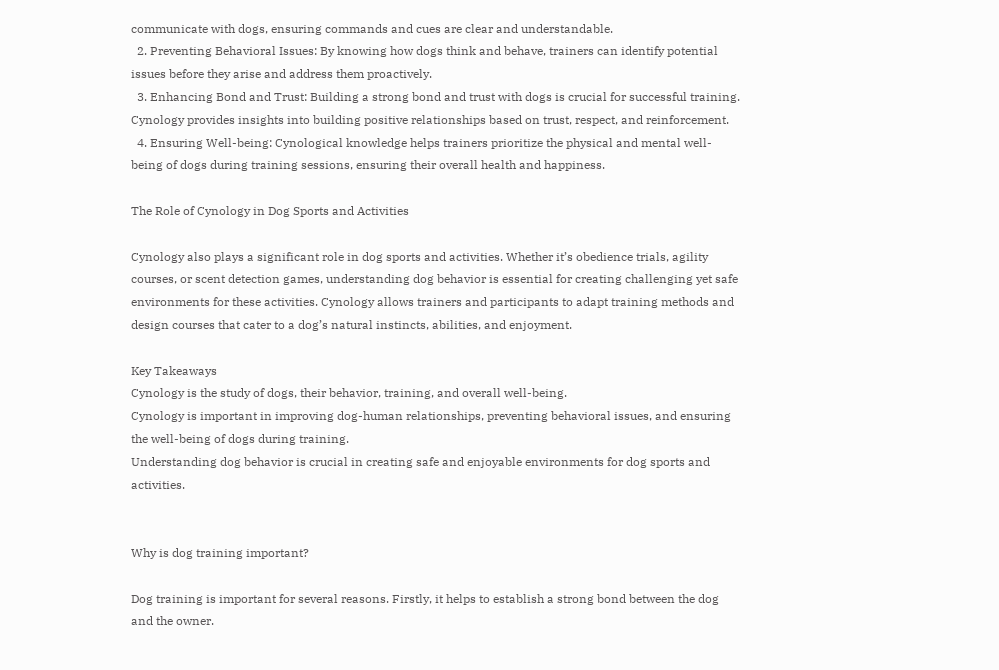communicate with dogs, ensuring commands and cues are clear and understandable.
  2. Preventing Behavioral Issues: By knowing how dogs think and behave, trainers can identify potential issues before they arise and address them proactively.
  3. Enhancing Bond and Trust: Building a strong bond and trust with dogs is crucial for successful training. Cynology provides insights into building positive relationships based on trust, respect, and reinforcement.
  4. Ensuring Well-being: Cynological knowledge helps trainers prioritize the physical and mental well-being of dogs during training sessions, ensuring their overall health and happiness.

The Role of Cynology in Dog Sports and Activities

Cynology also plays a significant role in dog sports and activities. Whether it’s obedience trials, agility courses, or scent detection games, understanding dog behavior is essential for creating challenging yet safe environments for these activities. Cynology allows trainers and participants to adapt training methods and design courses that cater to a dog’s natural instincts, abilities, and enjoyment.

Key Takeaways
Cynology is the study of dogs, their behavior, training, and overall well-being.
Cynology is important in improving dog-human relationships, preventing behavioral issues, and ensuring the well-being of dogs during training.
Understanding dog behavior is crucial in creating safe and enjoyable environments for dog sports and activities.


Why is dog training important?

Dog training is important for several reasons. Firstly, it helps to establish a strong bond between the dog and the owner.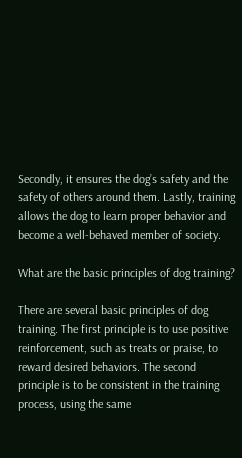Secondly, it ensures the dog’s safety and the safety of others around them. Lastly, training allows the dog to learn proper behavior and become a well-behaved member of society.

What are the basic principles of dog training?

There are several basic principles of dog training. The first principle is to use positive reinforcement, such as treats or praise, to reward desired behaviors. The second principle is to be consistent in the training process, using the same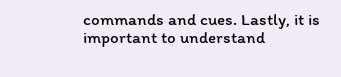commands and cues. Lastly, it is important to understand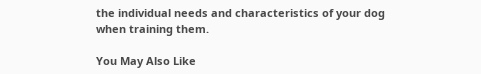the individual needs and characteristics of your dog when training them.

You May Also Like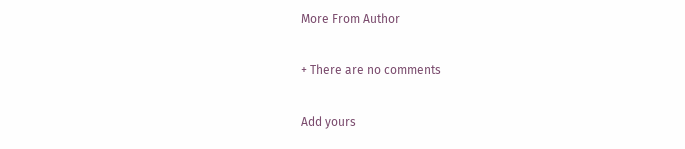More From Author

+ There are no comments

Add yours